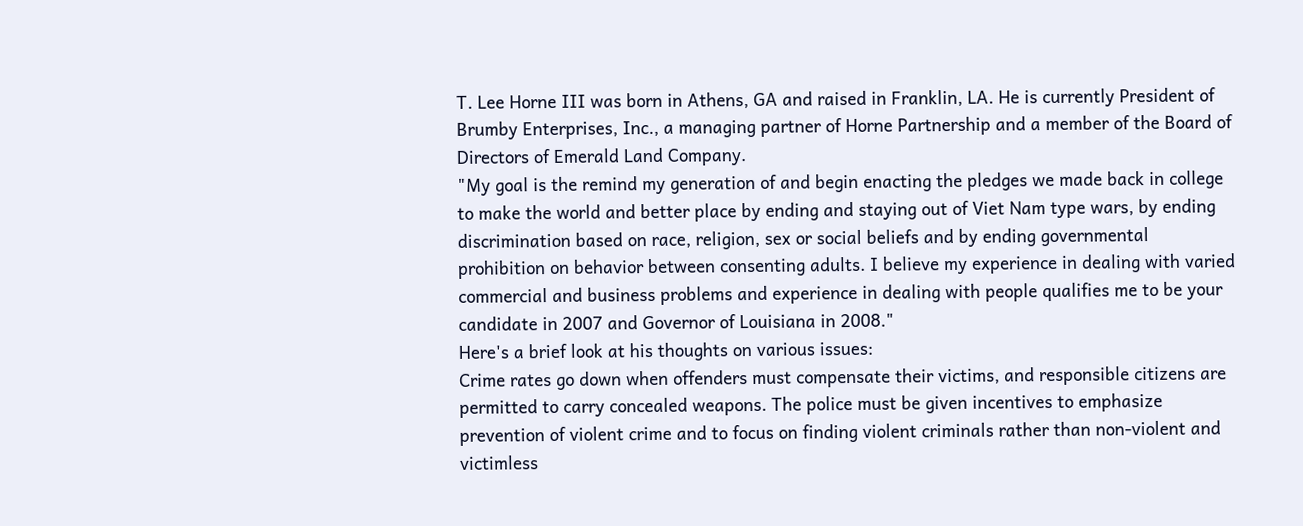T. Lee Horne III was born in Athens, GA and raised in Franklin, LA. He is currently President of Brumby Enterprises, Inc., a managing partner of Horne Partnership and a member of the Board of Directors of Emerald Land Company.
"My goal is the remind my generation of and begin enacting the pledges we made back in college to make the world and better place by ending and staying out of Viet Nam type wars, by ending discrimination based on race, religion, sex or social beliefs and by ending governmental prohibition on behavior between consenting adults. I believe my experience in dealing with varied commercial and business problems and experience in dealing with people qualifies me to be your candidate in 2007 and Governor of Louisiana in 2008."
Here's a brief look at his thoughts on various issues:
Crime rates go down when offenders must compensate their victims, and responsible citizens are permitted to carry concealed weapons. The police must be given incentives to emphasize prevention of violent crime and to focus on finding violent criminals rather than non-violent and victimless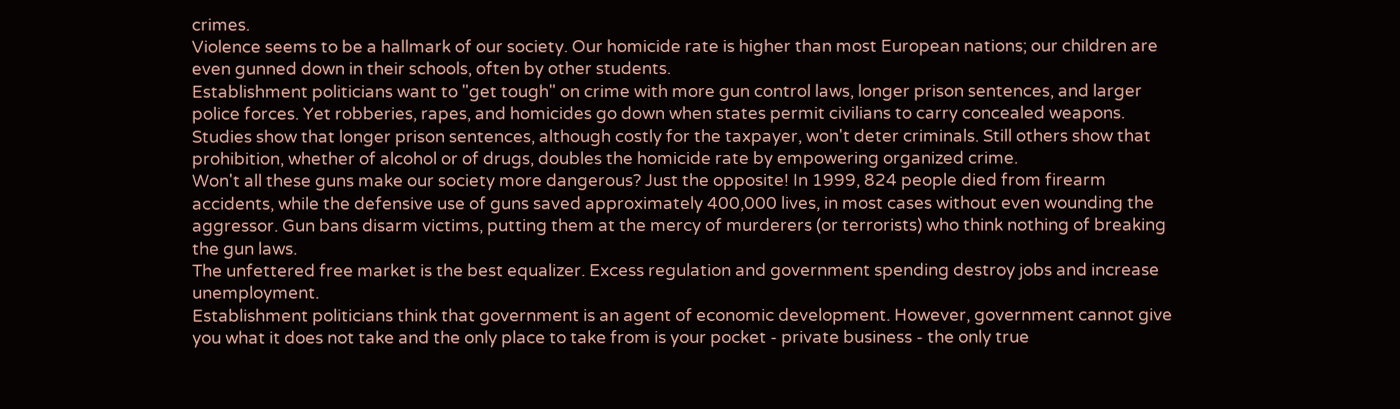crimes.
Violence seems to be a hallmark of our society. Our homicide rate is higher than most European nations; our children are even gunned down in their schools, often by other students.
Establishment politicians want to "get tough" on crime with more gun control laws, longer prison sentences, and larger police forces. Yet robberies, rapes, and homicides go down when states permit civilians to carry concealed weapons. Studies show that longer prison sentences, although costly for the taxpayer, won't deter criminals. Still others show that prohibition, whether of alcohol or of drugs, doubles the homicide rate by empowering organized crime.
Won't all these guns make our society more dangerous? Just the opposite! In 1999, 824 people died from firearm accidents, while the defensive use of guns saved approximately 400,000 lives, in most cases without even wounding the aggressor. Gun bans disarm victims, putting them at the mercy of murderers (or terrorists) who think nothing of breaking the gun laws.
The unfettered free market is the best equalizer. Excess regulation and government spending destroy jobs and increase unemployment.
Establishment politicians think that government is an agent of economic development. However, government cannot give you what it does not take and the only place to take from is your pocket - private business - the only true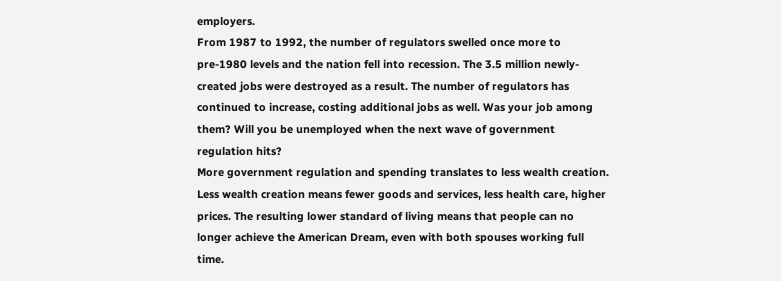employers.
From 1987 to 1992, the number of regulators swelled once more to pre-1980 levels and the nation fell into recession. The 3.5 million newly-created jobs were destroyed as a result. The number of regulators has continued to increase, costing additional jobs as well. Was your job among them? Will you be unemployed when the next wave of government regulation hits?
More government regulation and spending translates to less wealth creation. Less wealth creation means fewer goods and services, less health care, higher prices. The resulting lower standard of living means that people can no longer achieve the American Dream, even with both spouses working full time.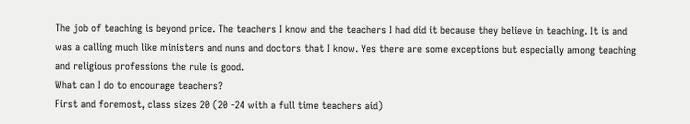The job of teaching is beyond price. The teachers I know and the teachers I had did it because they believe in teaching. It is and was a calling much like ministers and nuns and doctors that I know. Yes there are some exceptions but especially among teaching and religious professions the rule is good.
What can I do to encourage teachers?
First and foremost, class sizes 20 (20 -24 with a full time teachers aid)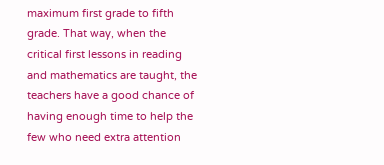maximum first grade to fifth grade. That way, when the critical first lessons in reading and mathematics are taught, the teachers have a good chance of having enough time to help the few who need extra attention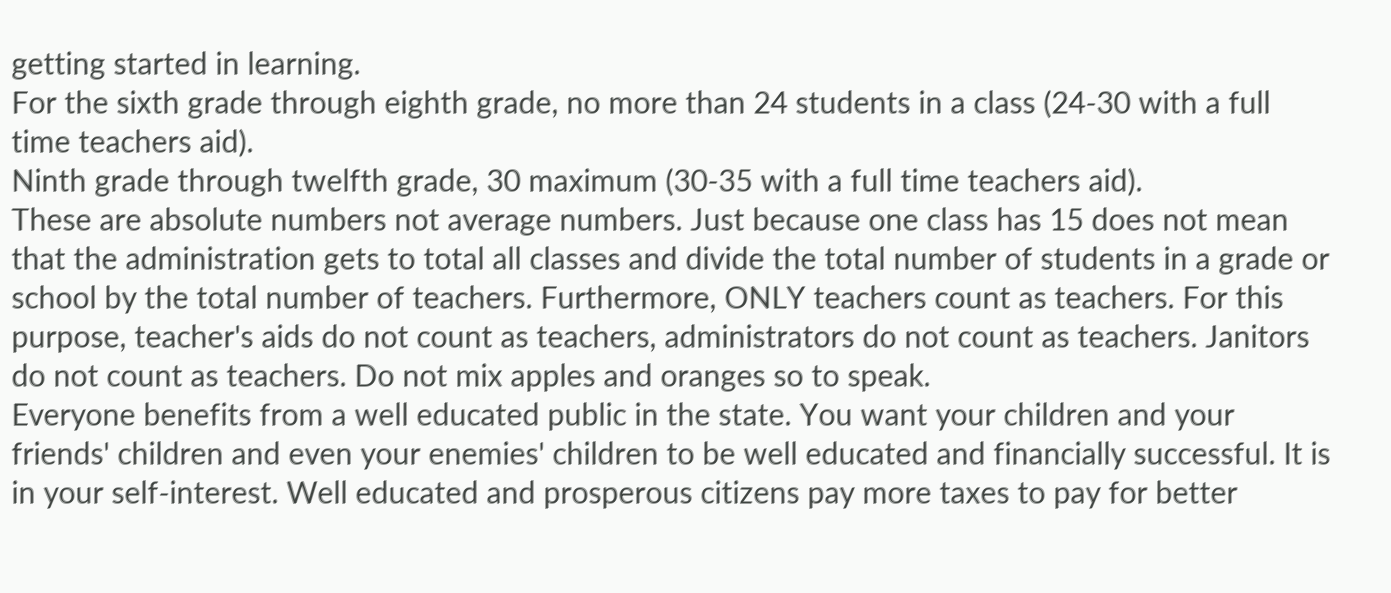getting started in learning.
For the sixth grade through eighth grade, no more than 24 students in a class (24-30 with a full time teachers aid).
Ninth grade through twelfth grade, 30 maximum (30-35 with a full time teachers aid).
These are absolute numbers not average numbers. Just because one class has 15 does not mean that the administration gets to total all classes and divide the total number of students in a grade or school by the total number of teachers. Furthermore, ONLY teachers count as teachers. For this purpose, teacher's aids do not count as teachers, administrators do not count as teachers. Janitors do not count as teachers. Do not mix apples and oranges so to speak.
Everyone benefits from a well educated public in the state. You want your children and your friends' children and even your enemies' children to be well educated and financially successful. It is in your self-interest. Well educated and prosperous citizens pay more taxes to pay for better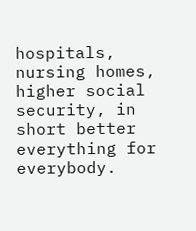hospitals, nursing homes, higher social security, in short better everything for everybody.